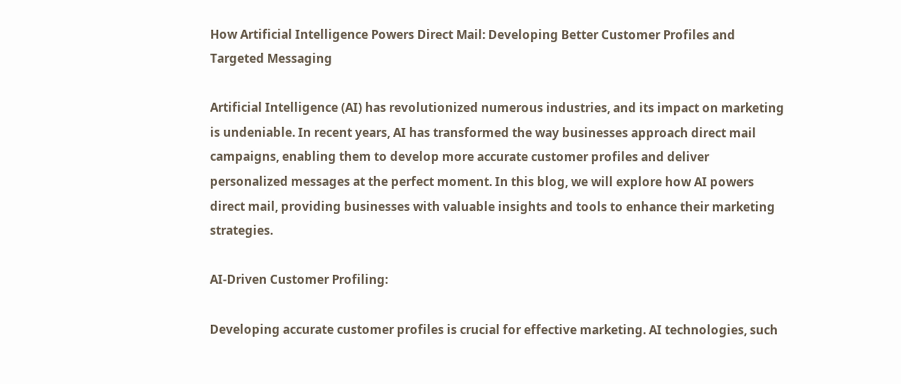How Artificial Intelligence Powers Direct Mail: Developing Better Customer Profiles and Targeted Messaging

Artificial Intelligence (AI) has revolutionized numerous industries, and its impact on marketing is undeniable. In recent years, AI has transformed the way businesses approach direct mail campaigns, enabling them to develop more accurate customer profiles and deliver personalized messages at the perfect moment. In this blog, we will explore how AI powers direct mail, providing businesses with valuable insights and tools to enhance their marketing strategies.

AI-Driven Customer Profiling:

Developing accurate customer profiles is crucial for effective marketing. AI technologies, such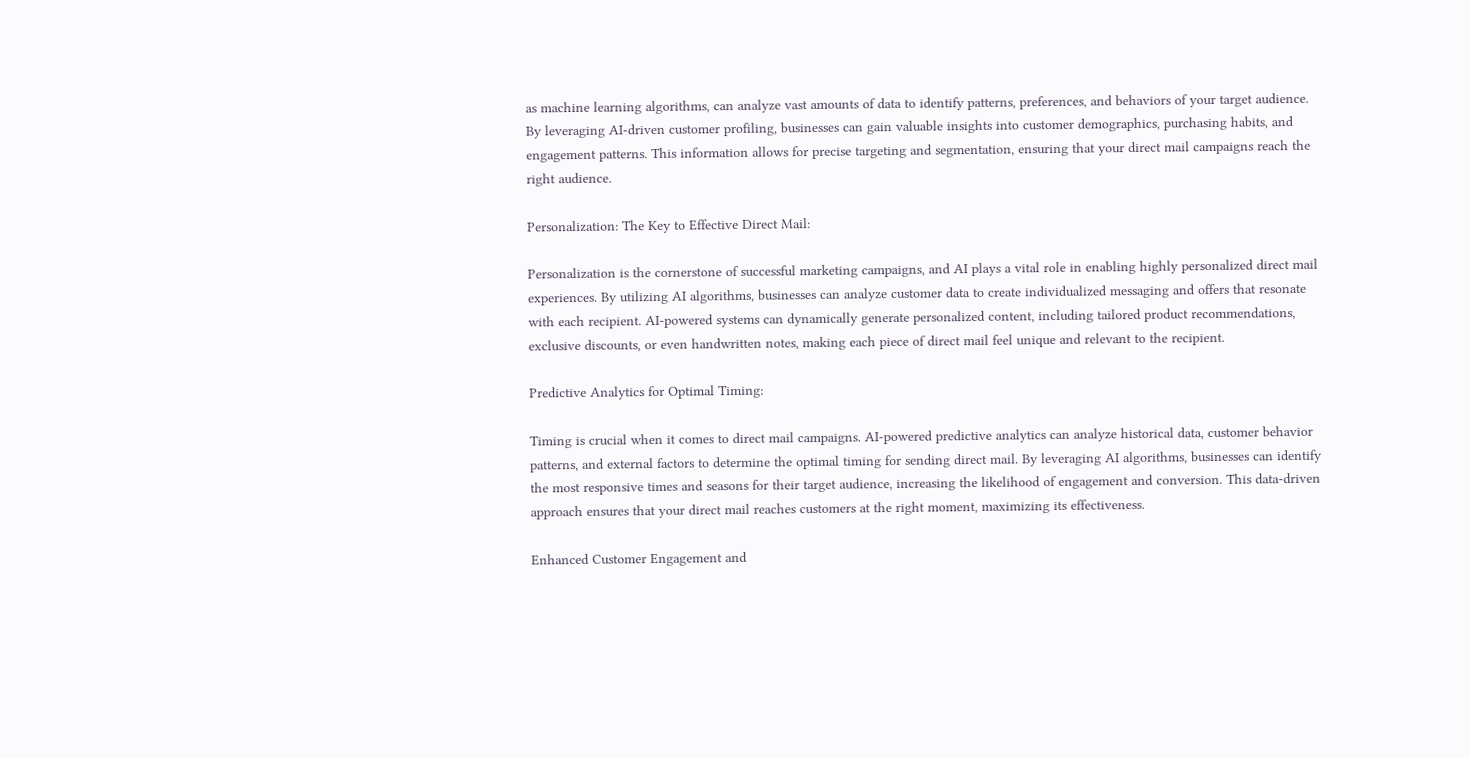as machine learning algorithms, can analyze vast amounts of data to identify patterns, preferences, and behaviors of your target audience. By leveraging AI-driven customer profiling, businesses can gain valuable insights into customer demographics, purchasing habits, and engagement patterns. This information allows for precise targeting and segmentation, ensuring that your direct mail campaigns reach the right audience.

Personalization: The Key to Effective Direct Mail:

Personalization is the cornerstone of successful marketing campaigns, and AI plays a vital role in enabling highly personalized direct mail experiences. By utilizing AI algorithms, businesses can analyze customer data to create individualized messaging and offers that resonate with each recipient. AI-powered systems can dynamically generate personalized content, including tailored product recommendations, exclusive discounts, or even handwritten notes, making each piece of direct mail feel unique and relevant to the recipient.

Predictive Analytics for Optimal Timing:

Timing is crucial when it comes to direct mail campaigns. AI-powered predictive analytics can analyze historical data, customer behavior patterns, and external factors to determine the optimal timing for sending direct mail. By leveraging AI algorithms, businesses can identify the most responsive times and seasons for their target audience, increasing the likelihood of engagement and conversion. This data-driven approach ensures that your direct mail reaches customers at the right moment, maximizing its effectiveness.

Enhanced Customer Engagement and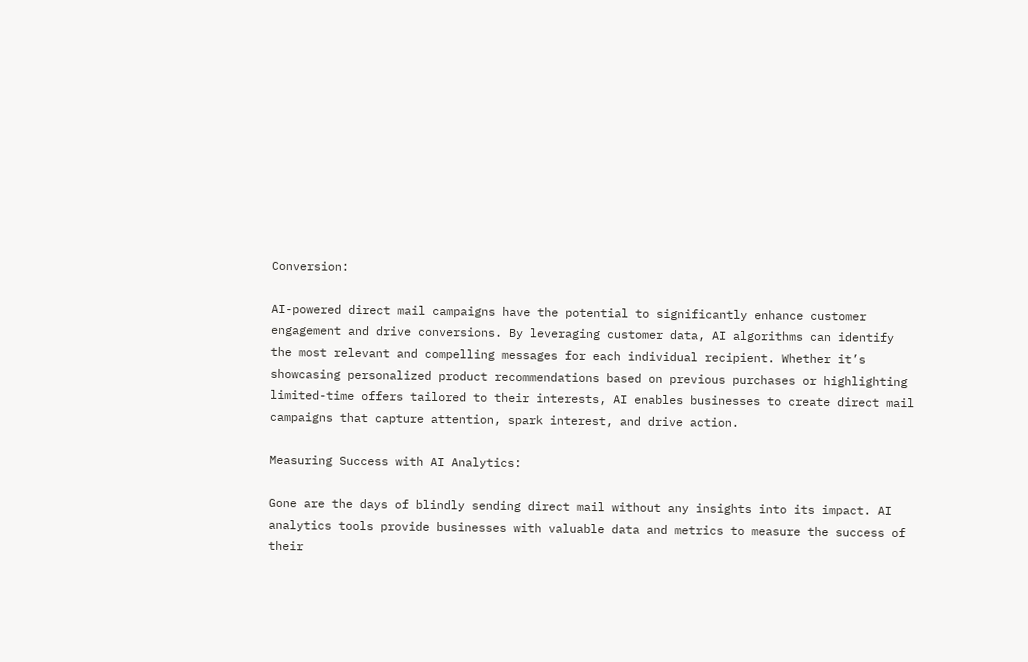Conversion:

AI-powered direct mail campaigns have the potential to significantly enhance customer engagement and drive conversions. By leveraging customer data, AI algorithms can identify the most relevant and compelling messages for each individual recipient. Whether it’s showcasing personalized product recommendations based on previous purchases or highlighting limited-time offers tailored to their interests, AI enables businesses to create direct mail campaigns that capture attention, spark interest, and drive action.

Measuring Success with AI Analytics:

Gone are the days of blindly sending direct mail without any insights into its impact. AI analytics tools provide businesses with valuable data and metrics to measure the success of their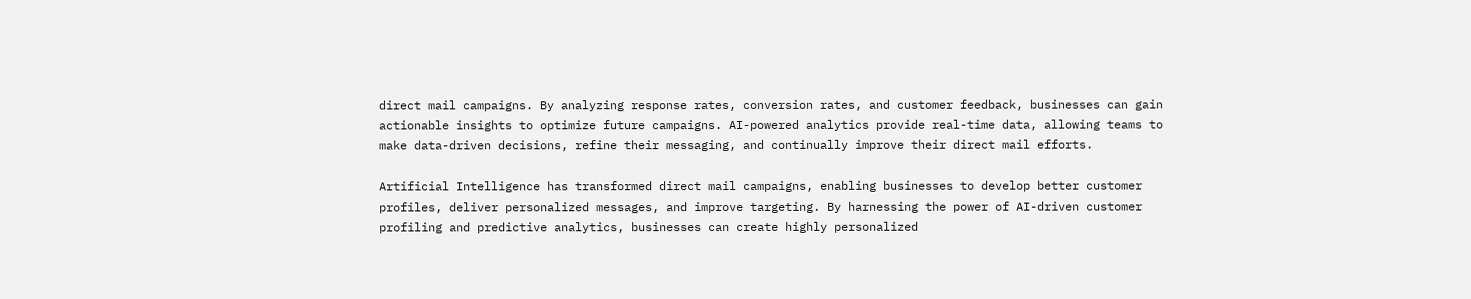direct mail campaigns. By analyzing response rates, conversion rates, and customer feedback, businesses can gain actionable insights to optimize future campaigns. AI-powered analytics provide real-time data, allowing teams to make data-driven decisions, refine their messaging, and continually improve their direct mail efforts.

Artificial Intelligence has transformed direct mail campaigns, enabling businesses to develop better customer profiles, deliver personalized messages, and improve targeting. By harnessing the power of AI-driven customer profiling and predictive analytics, businesses can create highly personalized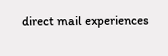direct mail experiences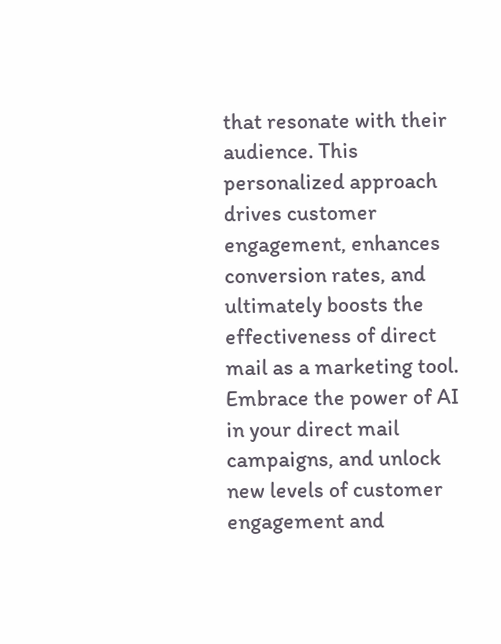that resonate with their audience. This personalized approach drives customer engagement, enhances conversion rates, and ultimately boosts the effectiveness of direct mail as a marketing tool. Embrace the power of AI in your direct mail campaigns, and unlock new levels of customer engagement and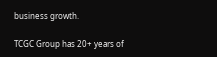business growth.

TCGC Group has 20+ years of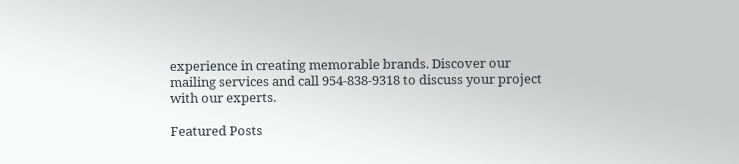experience in creating memorable brands. Discover our mailing services and call 954-838-9318 to discuss your project with our experts.

Featured Posts